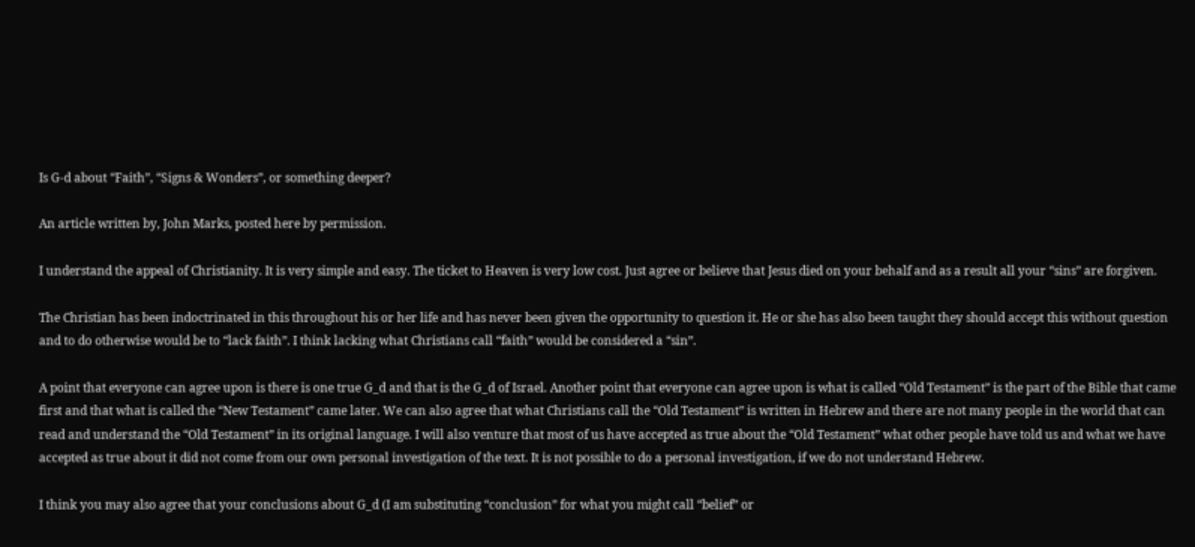Is G-d about “Faith”, “Signs & Wonders”, or something deeper?

An article written by, John Marks, posted here by permission.

I understand the appeal of Christianity. It is very simple and easy. The ticket to Heaven is very low cost. Just agree or believe that Jesus died on your behalf and as a result all your “sins” are forgiven.

The Christian has been indoctrinated in this throughout his or her life and has never been given the opportunity to question it. He or she has also been taught they should accept this without question and to do otherwise would be to “lack faith”. I think lacking what Christians call “faith” would be considered a “sin”.

A point that everyone can agree upon is there is one true G_d and that is the G_d of Israel. Another point that everyone can agree upon is what is called “Old Testament” is the part of the Bible that came first and that what is called the “New Testament” came later. We can also agree that what Christians call the “Old Testament” is written in Hebrew and there are not many people in the world that can read and understand the “Old Testament” in its original language. I will also venture that most of us have accepted as true about the “Old Testament” what other people have told us and what we have accepted as true about it did not come from our own personal investigation of the text. It is not possible to do a personal investigation, if we do not understand Hebrew.

I think you may also agree that your conclusions about G_d (I am substituting “conclusion” for what you might call “belief” or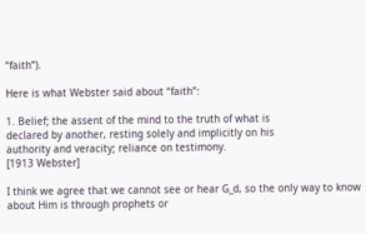“faith”).

Here is what Webster said about “faith”:

1. Belief; the assent of the mind to the truth of what is
declared by another, resting solely and implicitly on his
authority and veracity; reliance on testimony.
[1913 Webster]

I think we agree that we cannot see or hear G_d, so the only way to know about Him is through prophets or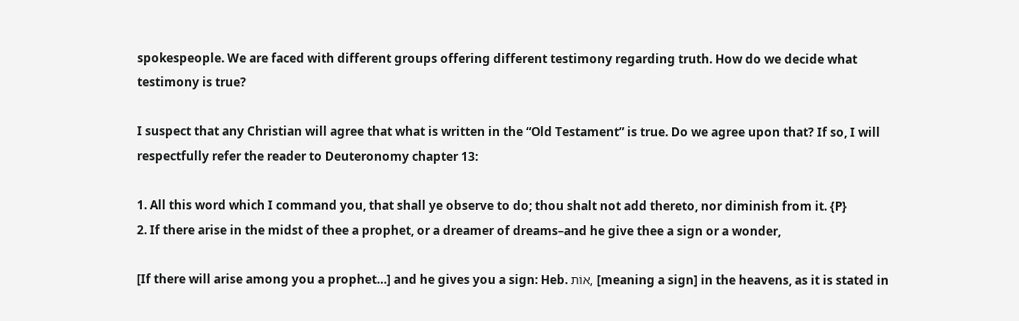spokespeople. We are faced with different groups offering different testimony regarding truth. How do we decide what testimony is true?

I suspect that any Christian will agree that what is written in the “Old Testament” is true. Do we agree upon that? If so, I will respectfully refer the reader to Deuteronomy chapter 13:

1. All this word which I command you, that shall ye observe to do; thou shalt not add thereto, nor diminish from it. {P}
2. If there arise in the midst of thee a prophet, or a dreamer of dreams–and he give thee a sign or a wonder,

[If there will arise among you a prophet…] and he gives you a sign: Heb. אוֹת, [meaning a sign] in the heavens, as it is stated in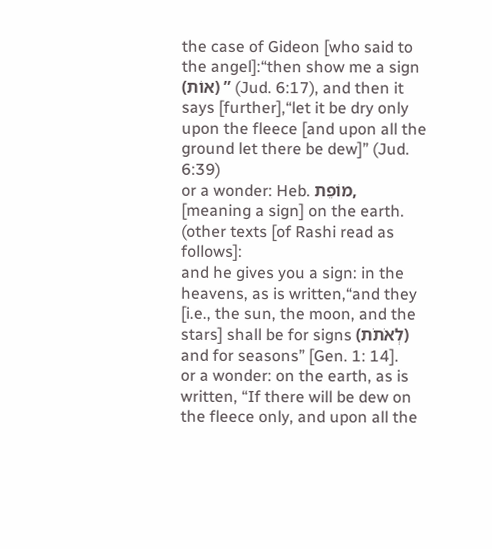the case of Gideon [who said to the angel]:“then show me a sign (אוֹת) ” (Jud. 6:17), and then it says [further],“let it be dry only upon the fleece [and upon all the ground let there be dew]” (Jud. 6:39)
or a wonder: Heb. מוֹפֵת, [meaning a sign] on the earth. (other texts [of Rashi read as follows]:
and he gives you a sign: in the heavens, as is written,“and they [i.e., the sun, the moon, and the stars] shall be for signs (לְאֹתֹת) and for seasons” [Gen. 1: 14].
or a wonder: on the earth, as is written, “If there will be dew on the fleece only, and upon all the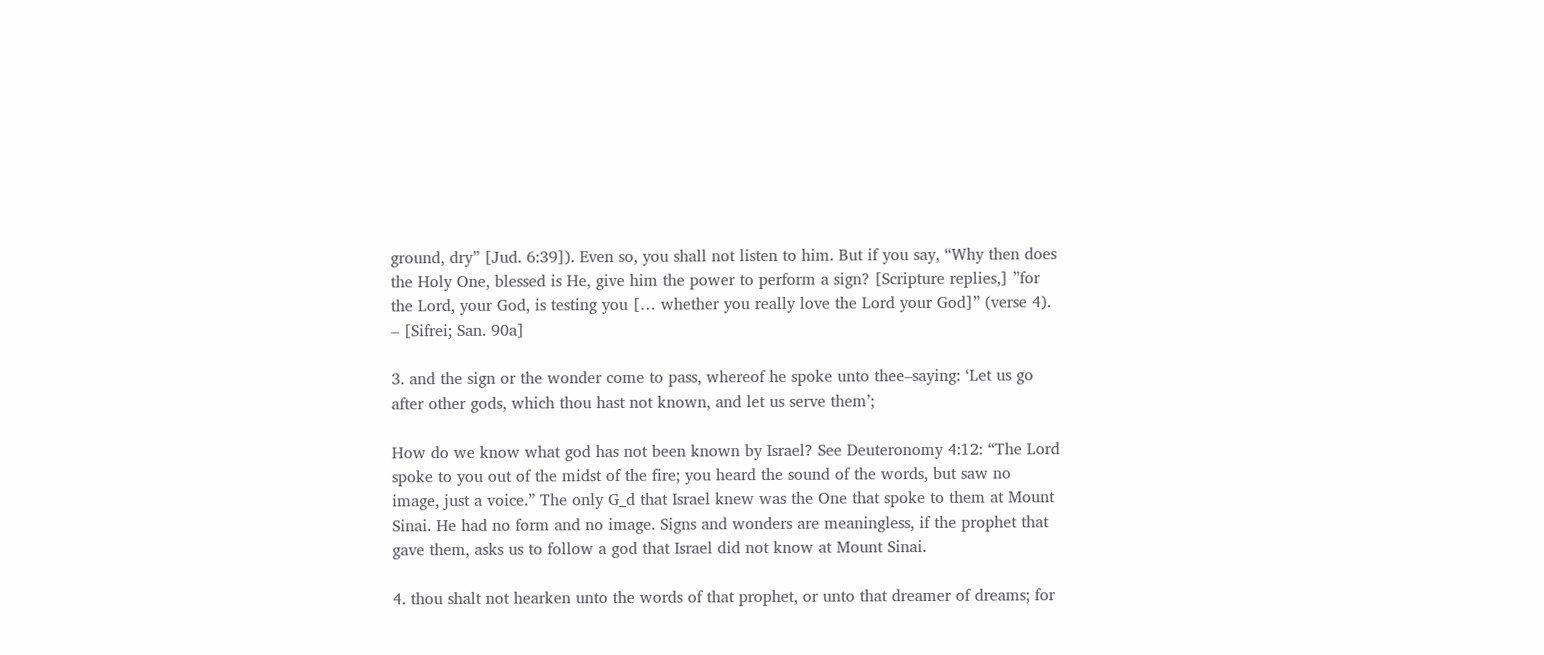ground, dry” [Jud. 6:39]). Even so, you shall not listen to him. But if you say, “Why then does the Holy One, blessed is He, give him the power to perform a sign? [Scripture replies,] ”for the Lord, your God, is testing you [… whether you really love the Lord your God]” (verse 4). – [Sifrei; San. 90a]

3. and the sign or the wonder come to pass, whereof he spoke unto thee–saying: ‘Let us go after other gods, which thou hast not known, and let us serve them’;

How do we know what god has not been known by Israel? See Deuteronomy 4:12: “The Lord spoke to you out of the midst of the fire; you heard the sound of the words, but saw no image, just a voice.” The only G_d that Israel knew was the One that spoke to them at Mount Sinai. He had no form and no image. Signs and wonders are meaningless, if the prophet that gave them, asks us to follow a god that Israel did not know at Mount Sinai.

4. thou shalt not hearken unto the words of that prophet, or unto that dreamer of dreams; for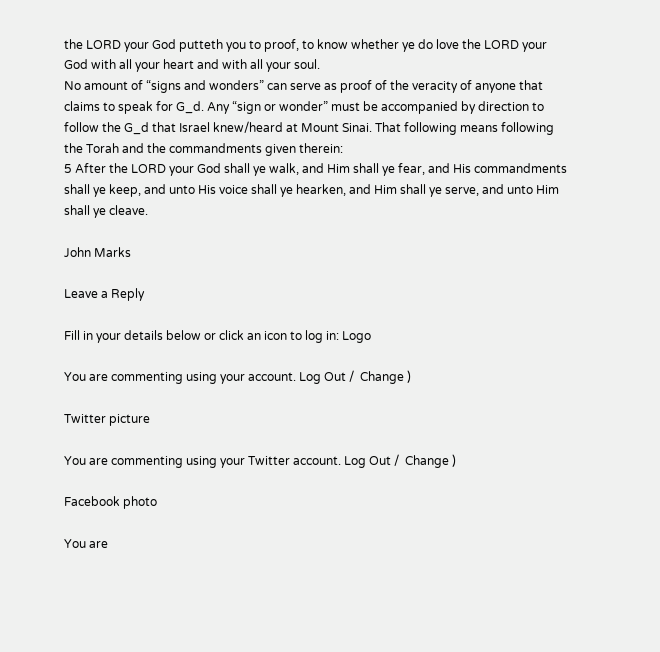the LORD your God putteth you to proof, to know whether ye do love the LORD your God with all your heart and with all your soul.
No amount of “signs and wonders” can serve as proof of the veracity of anyone that claims to speak for G_d. Any “sign or wonder” must be accompanied by direction to follow the G_d that Israel knew/heard at Mount Sinai. That following means following the Torah and the commandments given therein:
5 After the LORD your God shall ye walk, and Him shall ye fear, and His commandments shall ye keep, and unto His voice shall ye hearken, and Him shall ye serve, and unto Him shall ye cleave.

John Marks

Leave a Reply

Fill in your details below or click an icon to log in: Logo

You are commenting using your account. Log Out /  Change )

Twitter picture

You are commenting using your Twitter account. Log Out /  Change )

Facebook photo

You are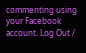commenting using your Facebook account. Log Out /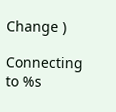Change )

Connecting to %s